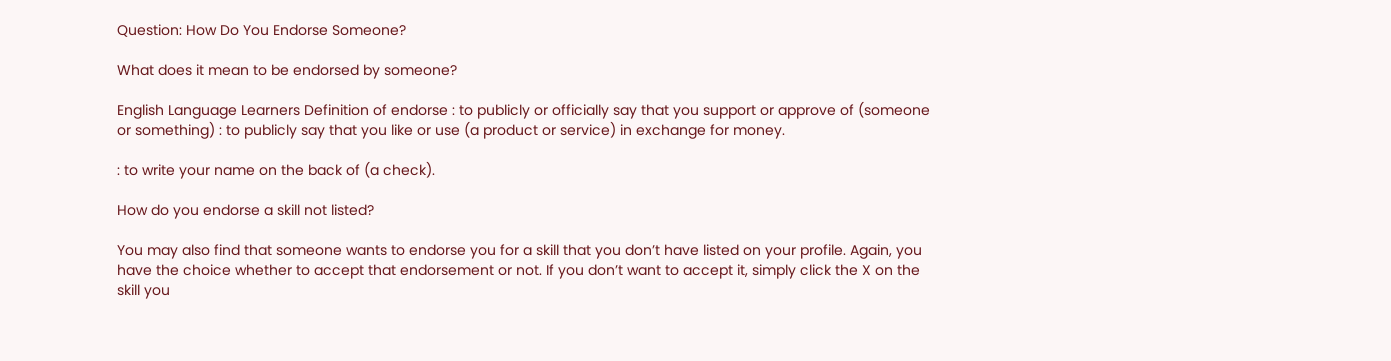Question: How Do You Endorse Someone?

What does it mean to be endorsed by someone?

English Language Learners Definition of endorse : to publicly or officially say that you support or approve of (someone or something) : to publicly say that you like or use (a product or service) in exchange for money.

: to write your name on the back of (a check).

How do you endorse a skill not listed?

You may also find that someone wants to endorse you for a skill that you don’t have listed on your profile. Again, you have the choice whether to accept that endorsement or not. If you don’t want to accept it, simply click the X on the skill you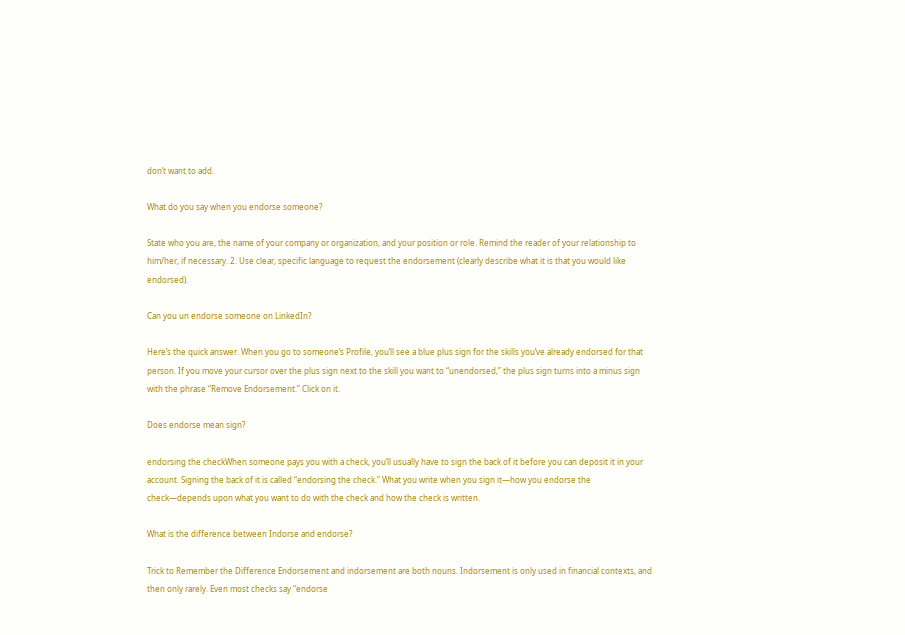don’t want to add.

What do you say when you endorse someone?

State who you are, the name of your company or organization, and your position or role. Remind the reader of your relationship to him/her, if necessary. 2. Use clear, specific language to request the endorsement (clearly describe what it is that you would like endorsed).

Can you un endorse someone on LinkedIn?

Here’s the quick answer. When you go to someone’s Profile, you’ll see a blue plus sign for the skills you’ve already endorsed for that person. If you move your cursor over the plus sign next to the skill you want to “unendorsed,” the plus sign turns into a minus sign with the phrase “Remove Endorsement.” Click on it.

Does endorse mean sign?

endorsing the checkWhen someone pays you with a check, you’ll usually have to sign the back of it before you can deposit it in your account. Signing the back of it is called “endorsing the check.” What you write when you sign it—how you endorse the check—depends upon what you want to do with the check and how the check is written.

What is the difference between Indorse and endorse?

Trick to Remember the Difference Endorsement and indorsement are both nouns. Indorsement is only used in financial contexts, and then only rarely. Even most checks say “endorse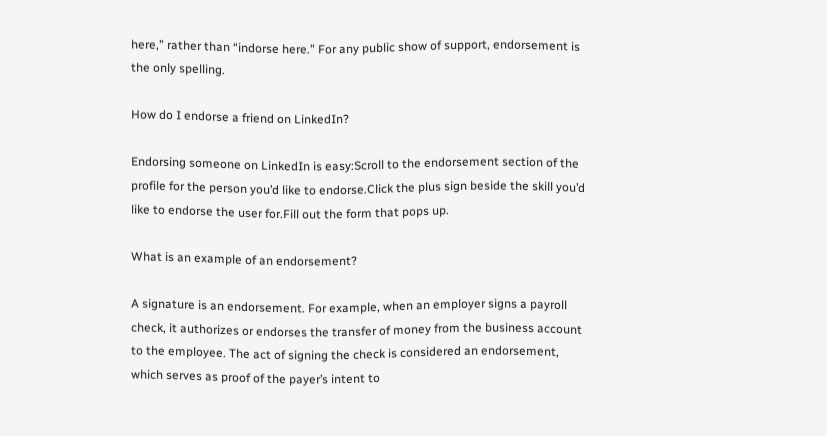here,” rather than “indorse here.” For any public show of support, endorsement is the only spelling.

How do I endorse a friend on LinkedIn?

Endorsing someone on LinkedIn is easy:Scroll to the endorsement section of the profile for the person you’d like to endorse.Click the plus sign beside the skill you’d like to endorse the user for.Fill out the form that pops up.

What is an example of an endorsement?

A signature is an endorsement. For example, when an employer signs a payroll check, it authorizes or endorses the transfer of money from the business account to the employee. The act of signing the check is considered an endorsement, which serves as proof of the payer’s intent to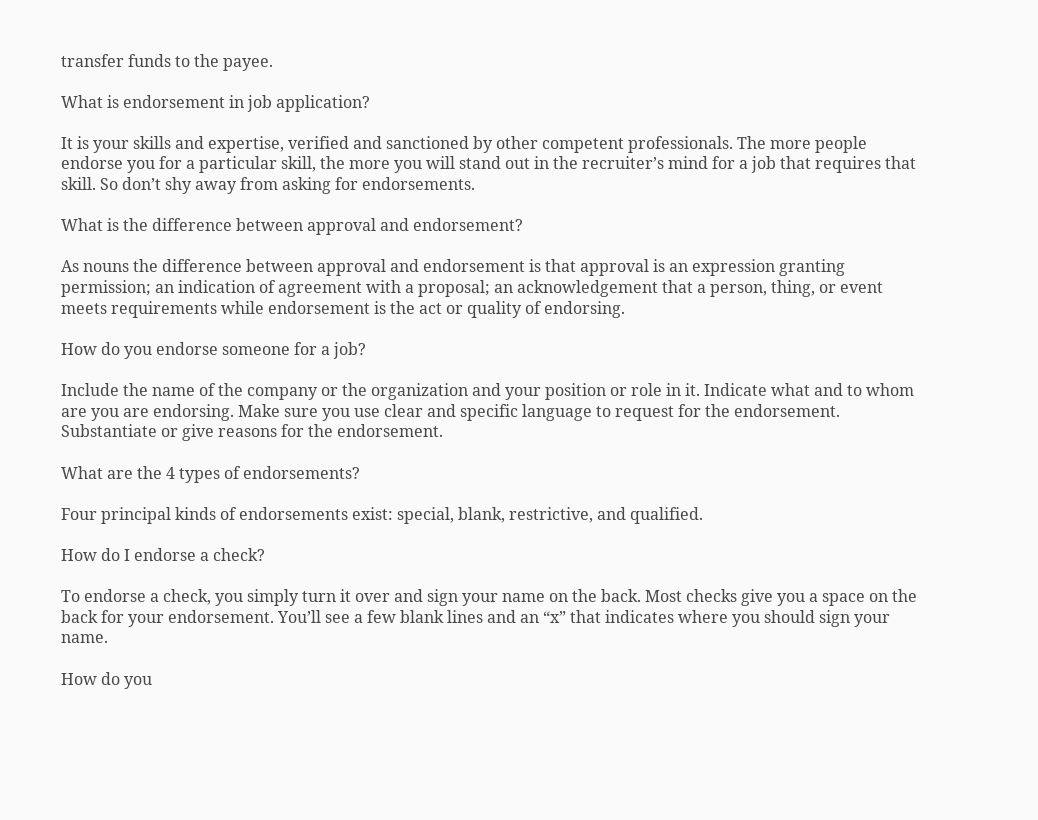transfer funds to the payee.

What is endorsement in job application?

It is your skills and expertise, verified and sanctioned by other competent professionals. The more people endorse you for a particular skill, the more you will stand out in the recruiter’s mind for a job that requires that skill. So don’t shy away from asking for endorsements.

What is the difference between approval and endorsement?

As nouns the difference between approval and endorsement is that approval is an expression granting permission; an indication of agreement with a proposal; an acknowledgement that a person, thing, or event meets requirements while endorsement is the act or quality of endorsing.

How do you endorse someone for a job?

Include the name of the company or the organization and your position or role in it. Indicate what and to whom are you are endorsing. Make sure you use clear and specific language to request for the endorsement. Substantiate or give reasons for the endorsement.

What are the 4 types of endorsements?

Four principal kinds of endorsements exist: special, blank, restrictive, and qualified.

How do I endorse a check?

To endorse a check, you simply turn it over and sign your name on the back. Most checks give you a space on the back for your endorsement. You’ll see a few blank lines and an “x” that indicates where you should sign your name.

How do you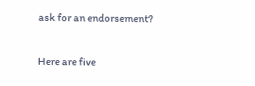ask for an endorsement?

Here are five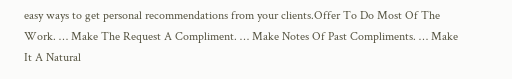easy ways to get personal recommendations from your clients.Offer To Do Most Of The Work. … Make The Request A Compliment. … Make Notes Of Past Compliments. … Make It A Natural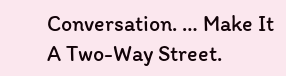Conversation. … Make It A Two-Way Street.